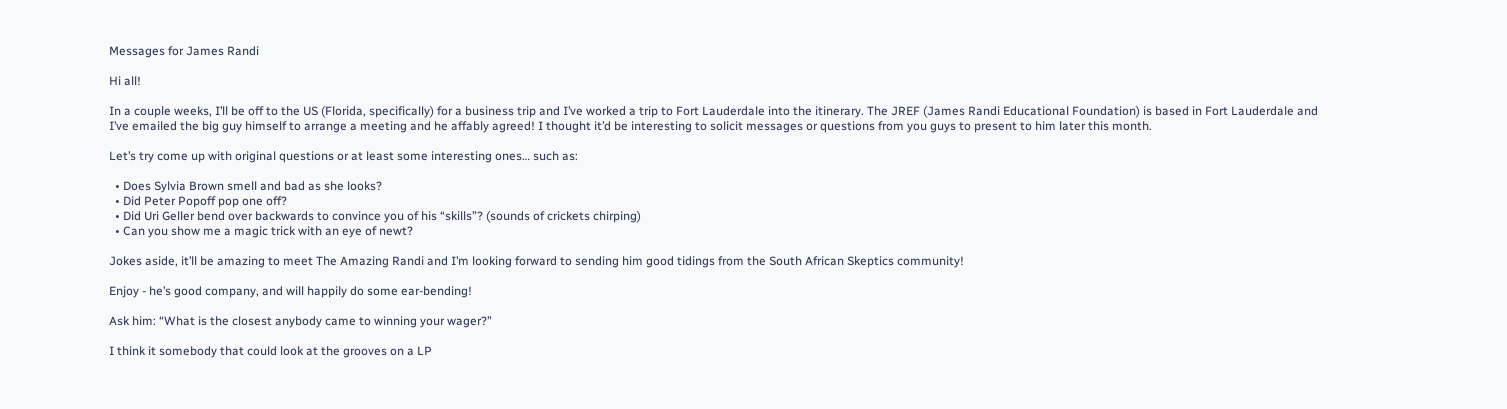Messages for James Randi

Hi all!

In a couple weeks, I’ll be off to the US (Florida, specifically) for a business trip and I’ve worked a trip to Fort Lauderdale into the itinerary. The JREF (James Randi Educational Foundation) is based in Fort Lauderdale and I’ve emailed the big guy himself to arrange a meeting and he affably agreed! I thought it’d be interesting to solicit messages or questions from you guys to present to him later this month.

Let’s try come up with original questions or at least some interesting ones… such as:

  • Does Sylvia Brown smell and bad as she looks?
  • Did Peter Popoff pop one off?
  • Did Uri Geller bend over backwards to convince you of his “skills”? (sounds of crickets chirping)
  • Can you show me a magic trick with an eye of newt?

Jokes aside, it’ll be amazing to meet The Amazing Randi and I’m looking forward to sending him good tidings from the South African Skeptics community!

Enjoy - he’s good company, and will happily do some ear-bending!

Ask him: “What is the closest anybody came to winning your wager?”

I think it somebody that could look at the grooves on a LP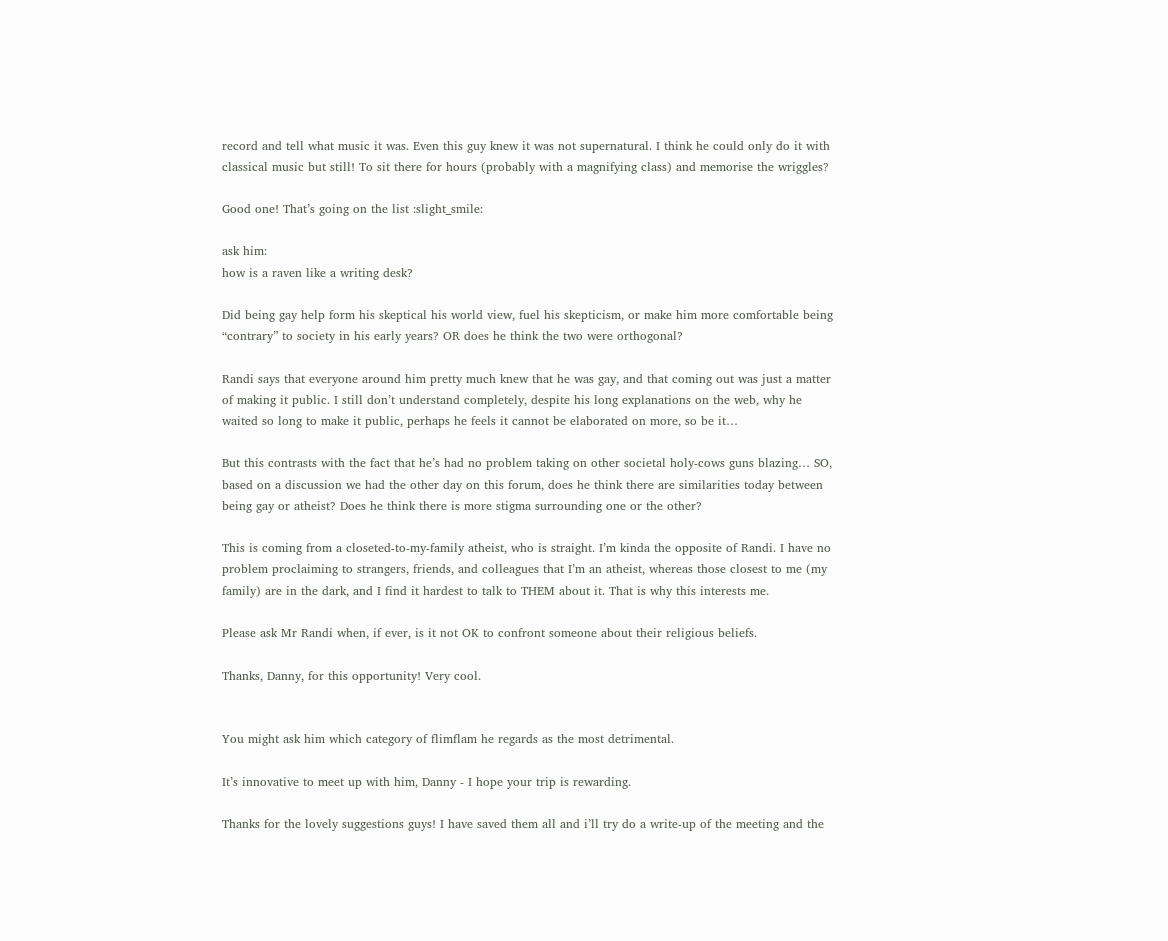record and tell what music it was. Even this guy knew it was not supernatural. I think he could only do it with classical music but still! To sit there for hours (probably with a magnifying class) and memorise the wriggles?

Good one! That’s going on the list :slight_smile:

ask him:
how is a raven like a writing desk?

Did being gay help form his skeptical his world view, fuel his skepticism, or make him more comfortable being “contrary” to society in his early years? OR does he think the two were orthogonal?

Randi says that everyone around him pretty much knew that he was gay, and that coming out was just a matter of making it public. I still don’t understand completely, despite his long explanations on the web, why he waited so long to make it public, perhaps he feels it cannot be elaborated on more, so be it…

But this contrasts with the fact that he’s had no problem taking on other societal holy-cows guns blazing… SO, based on a discussion we had the other day on this forum, does he think there are similarities today between being gay or atheist? Does he think there is more stigma surrounding one or the other?

This is coming from a closeted-to-my-family atheist, who is straight. I’m kinda the opposite of Randi. I have no problem proclaiming to strangers, friends, and colleagues that I’m an atheist, whereas those closest to me (my family) are in the dark, and I find it hardest to talk to THEM about it. That is why this interests me.

Please ask Mr Randi when, if ever, is it not OK to confront someone about their religious beliefs.

Thanks, Danny, for this opportunity! Very cool.


You might ask him which category of flimflam he regards as the most detrimental.

It’s innovative to meet up with him, Danny - I hope your trip is rewarding.

Thanks for the lovely suggestions guys! I have saved them all and i’ll try do a write-up of the meeting and the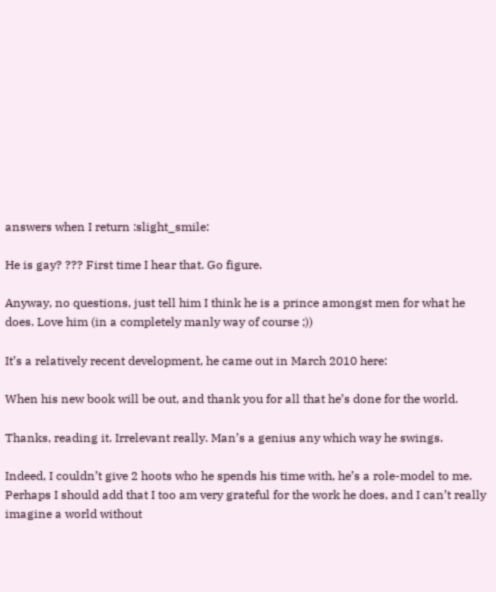answers when I return :slight_smile:

He is gay? ??? First time I hear that. Go figure.

Anyway, no questions, just tell him I think he is a prince amongst men for what he does. Love him (in a completely manly way of course ;))

It’s a relatively recent development, he came out in March 2010 here:

When his new book will be out, and thank you for all that he’s done for the world.

Thanks, reading it. Irrelevant really. Man’s a genius any which way he swings.

Indeed, I couldn’t give 2 hoots who he spends his time with, he’s a role-model to me. Perhaps I should add that I too am very grateful for the work he does, and I can’t really imagine a world without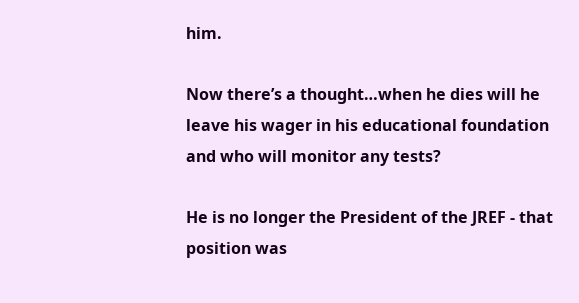him.

Now there’s a thought…when he dies will he leave his wager in his educational foundation and who will monitor any tests?

He is no longer the President of the JREF - that position was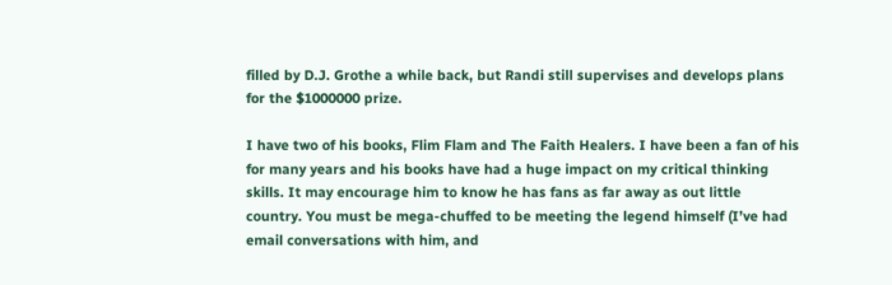filled by D.J. Grothe a while back, but Randi still supervises and develops plans for the $1000000 prize.

I have two of his books, Flim Flam and The Faith Healers. I have been a fan of his for many years and his books have had a huge impact on my critical thinking skills. It may encourage him to know he has fans as far away as out little country. You must be mega-chuffed to be meeting the legend himself (I’ve had email conversations with him, and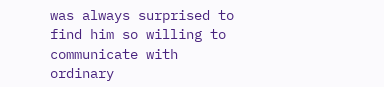was always surprised to find him so willing to communicate with ordinary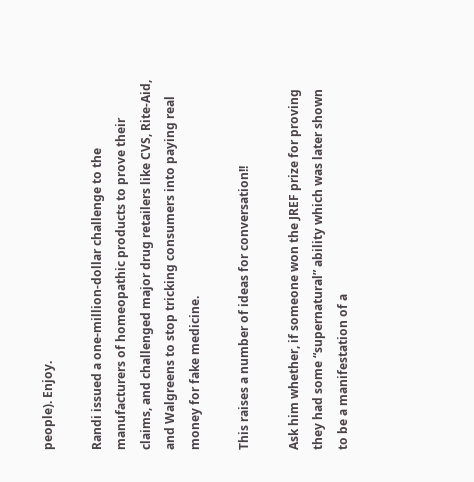people). Enjoy.

Randi issued a one-million-dollar challenge to the manufacturers of homeopathic products to prove their claims, and challenged major drug retailers like CVS, Rite-Aid, and Walgreens to stop tricking consumers into paying real money for fake medicine.

This raises a number of ideas for conversation!!

Ask him whether, if someone won the JREF prize for proving they had some “supernatural” ability which was later shown to be a manifestation of a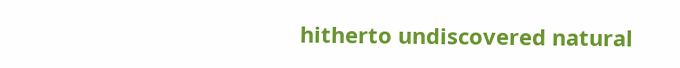hitherto undiscovered natural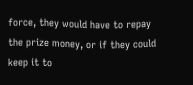force, they would have to repay the prize money, or if they could keep it to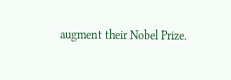augment their Nobel Prize.